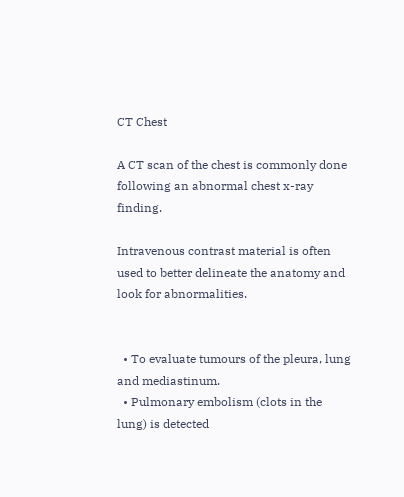CT Chest

A CT scan of the chest is commonly done following an abnormal chest x-ray finding.

Intravenous contrast material is often used to better delineate the anatomy and look for abnormalities.


  • To evaluate tumours of the pleura, lung and mediastinum.
  • Pulmonary embolism (clots in the lung) is detected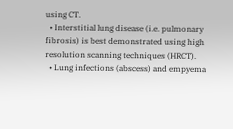using CT.
  • Interstitial lung disease (i.e. pulmonary fibrosis) is best demonstrated using high resolution scanning techniques (HRCT).
  • Lung infections (abscess) and empyema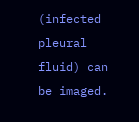(infected pleural fluid) can be imaged.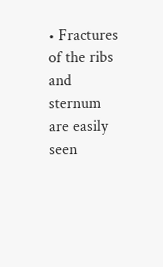• Fractures of the ribs and sternum are easily seen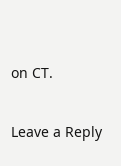on CT.

Leave a Reply